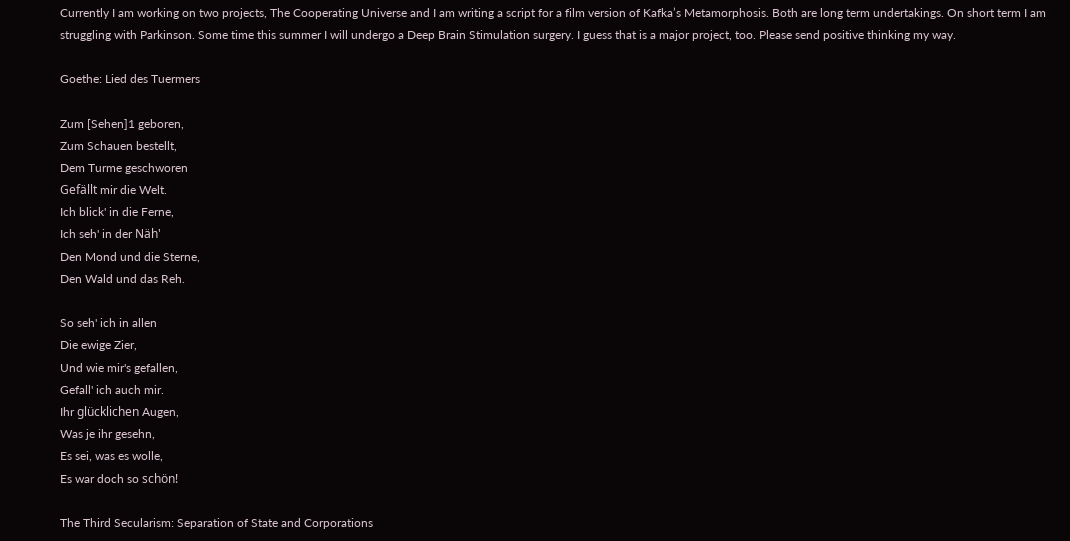Currently I am working on two projects, The Cooperating Universe and I am writing a script for a film version of Kafka’s Metamorphosis. Both are long term undertakings. On short term I am struggling with Parkinson. Some time this summer I will undergo a Deep Brain Stimulation surgery. I guess that is a major project, too. Please send positive thinking my way.

Goethe: Lied des Tuermers

Zum [Sehen]1 geboren,
Zum Schauen bestellt,
Dem Turme geschworen
Gefällt mir die Welt.
Ich blick' in die Ferne,
Ich seh' in der Näh'
Den Mond und die Sterne,
Den Wald und das Reh.

So seh' ich in allen
Die ewige Zier,
Und wie mir's gefallen,
Gefall' ich auch mir.
Ihr glücklichen Augen,
Was je ihr gesehn,
Es sei, was es wolle,
Es war doch so schön!

The Third Secularism: Separation of State and Corporations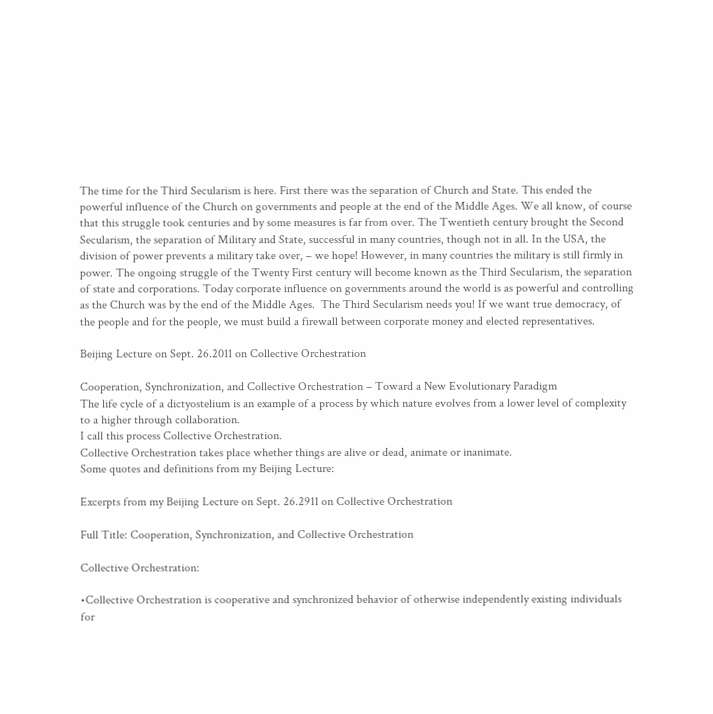The time for the Third Secularism is here. First there was the separation of Church and State. This ended the powerful influence of the Church on governments and people at the end of the Middle Ages. We all know, of course that this struggle took centuries and by some measures is far from over. The Twentieth century brought the Second Secularism, the separation of Military and State, successful in many countries, though not in all. In the USA, the division of power prevents a military take over, – we hope! However, in many countries the military is still firmly in power. The ongoing struggle of the Twenty First century will become known as the Third Secularism, the separation of state and corporations. Today corporate influence on governments around the world is as powerful and controlling as the Church was by the end of the Middle Ages.  The Third Secularism needs you! If we want true democracy, of the people and for the people, we must build a firewall between corporate money and elected representatives.

Beijing Lecture on Sept. 26.2011 on Collective Orchestration

Cooperation, Synchronization, and Collective Orchestration – Toward a New Evolutionary Paradigm
The life cycle of a dictyostelium is an example of a process by which nature evolves from a lower level of complexity to a higher through collaboration.
I call this process Collective Orchestration.
Collective Orchestration takes place whether things are alive or dead, animate or inanimate.
Some quotes and definitions from my Beijing Lecture:

Excerpts from my Beijing Lecture on Sept. 26.2911 on Collective Orchestration

Full Title: Cooperation, Synchronization, and Collective Orchestration

Collective Orchestration:

•Collective Orchestration is cooperative and synchronized behavior of otherwise independently existing individuals for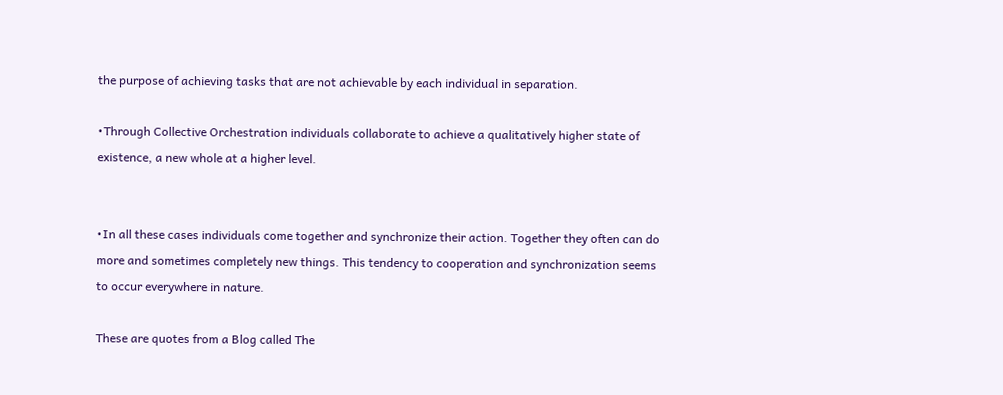the purpose of achieving tasks that are not achievable by each individual in separation.

•Through Collective Orchestration individuals collaborate to achieve a qualitatively higher state of existence, a new whole at a higher level.


•In all these cases individuals come together and synchronize their action. Together they often can do more and sometimes completely new things. This tendency to cooperation and synchronization seems to occur everywhere in nature.

These are quotes from a Blog called The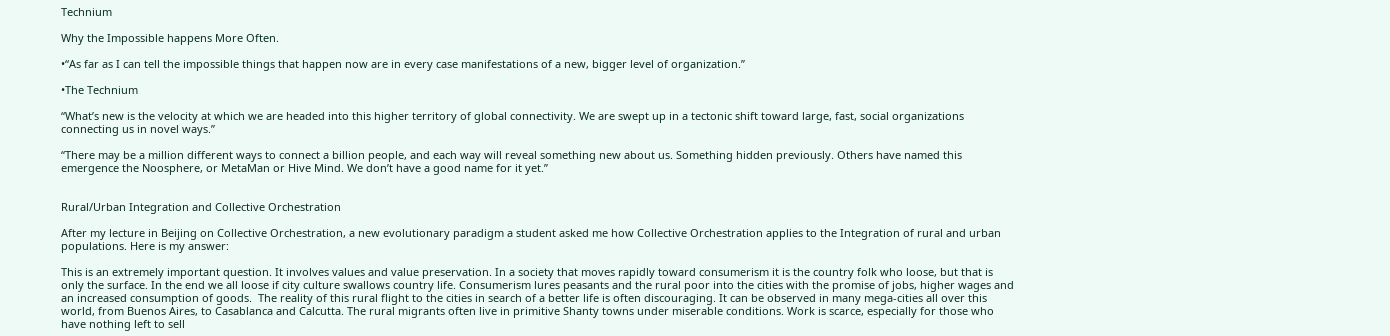Technium

Why the Impossible happens More Often.

•“As far as I can tell the impossible things that happen now are in every case manifestations of a new, bigger level of organization.”

•The Technium

“What’s new is the velocity at which we are headed into this higher territory of global connectivity. We are swept up in a tectonic shift toward large, fast, social organizations connecting us in novel ways.”

“There may be a million different ways to connect a billion people, and each way will reveal something new about us. Something hidden previously. Others have named this emergence the Noosphere, or MetaMan or Hive Mind. We don’t have a good name for it yet.”


Rural/Urban Integration and Collective Orchestration

After my lecture in Beijing on Collective Orchestration, a new evolutionary paradigm a student asked me how Collective Orchestration applies to the Integration of rural and urban populations. Here is my answer:

This is an extremely important question. It involves values and value preservation. In a society that moves rapidly toward consumerism it is the country folk who loose, but that is only the surface. In the end we all loose if city culture swallows country life. Consumerism lures peasants and the rural poor into the cities with the promise of jobs, higher wages and an increased consumption of goods.  The reality of this rural flight to the cities in search of a better life is often discouraging. It can be observed in many mega-cities all over this world, from Buenos Aires, to Casablanca and Calcutta. The rural migrants often live in primitive Shanty towns under miserable conditions. Work is scarce, especially for those who have nothing left to sell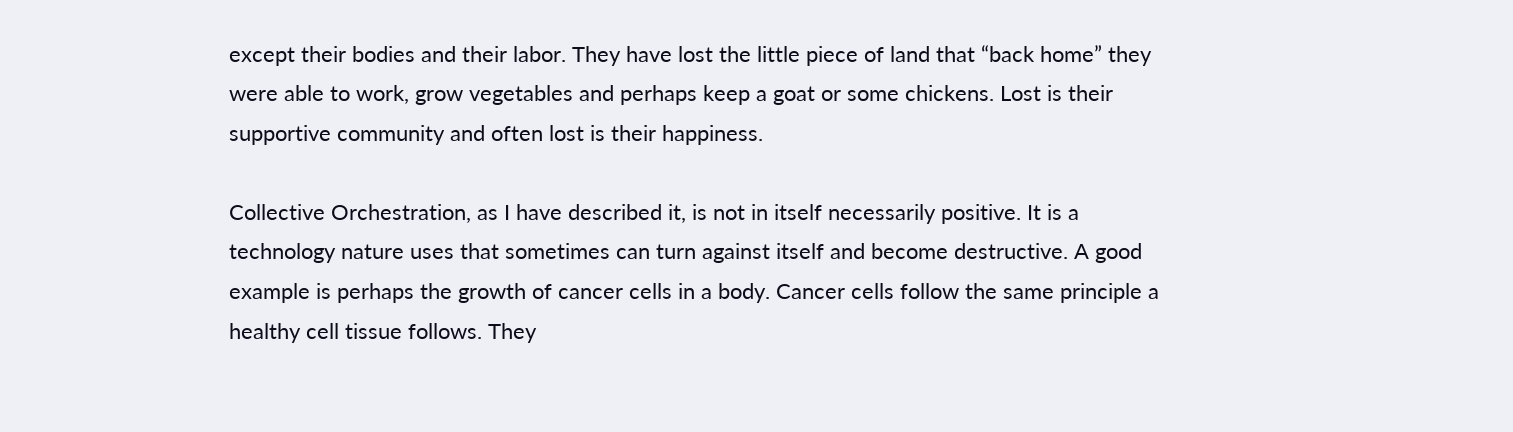except their bodies and their labor. They have lost the little piece of land that “back home” they were able to work, grow vegetables and perhaps keep a goat or some chickens. Lost is their supportive community and often lost is their happiness.

Collective Orchestration, as I have described it, is not in itself necessarily positive. It is a technology nature uses that sometimes can turn against itself and become destructive. A good example is perhaps the growth of cancer cells in a body. Cancer cells follow the same principle a healthy cell tissue follows. They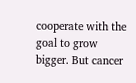cooperate with the goal to grow bigger. But cancer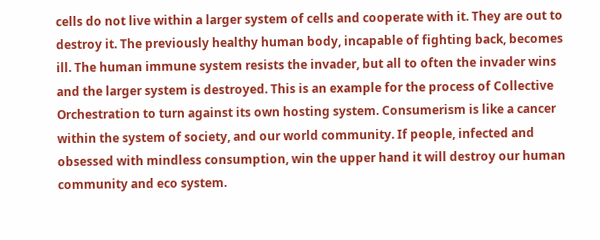cells do not live within a larger system of cells and cooperate with it. They are out to destroy it. The previously healthy human body, incapable of fighting back, becomes ill. The human immune system resists the invader, but all to often the invader wins and the larger system is destroyed. This is an example for the process of Collective Orchestration to turn against its own hosting system. Consumerism is like a cancer within the system of society, and our world community. If people, infected and obsessed with mindless consumption, win the upper hand it will destroy our human community and eco system.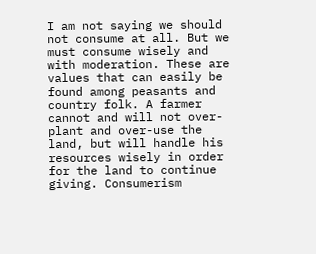I am not saying we should not consume at all. But we must consume wisely and with moderation. These are values that can easily be found among peasants and country folk. A farmer cannot and will not over-plant and over-use the land, but will handle his resources wisely in order for the land to continue giving. Consumerism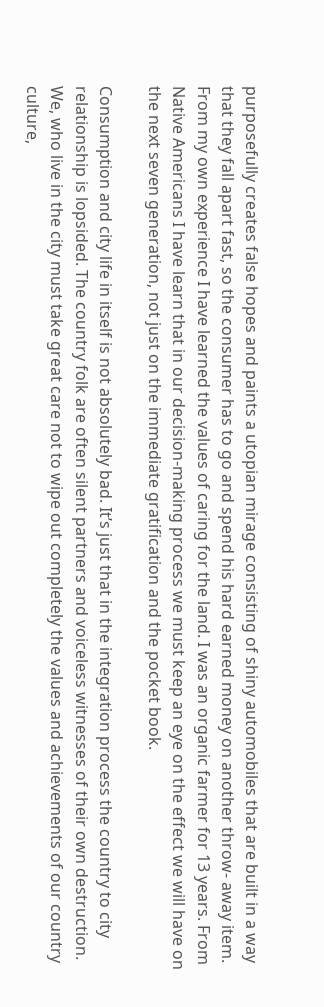purposefully creates false hopes and paints a utopian mirage consisting of shiny automobiles that are built in a way that they fall apart fast, so the consumer has to go and spend his hard earned money on another throw- away item. From my own experience I have learned the values of caring for the land. I was an organic farmer for 13 years. From Native Americans I have learn that in our decision-making process we must keep an eye on the effect we will have on the next seven generation, not just on the immediate gratification and the pocket book.

Consumption and city life in itself is not absolutely bad. It’s just that in the integration process the country to city relationship is lopsided. The country folk are often silent partners and voiceless witnesses of their own destruction. We, who live in the city must take great care not to wipe out completely the values and achievements of our country culture,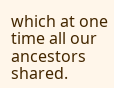which at one time all our ancestors shared.